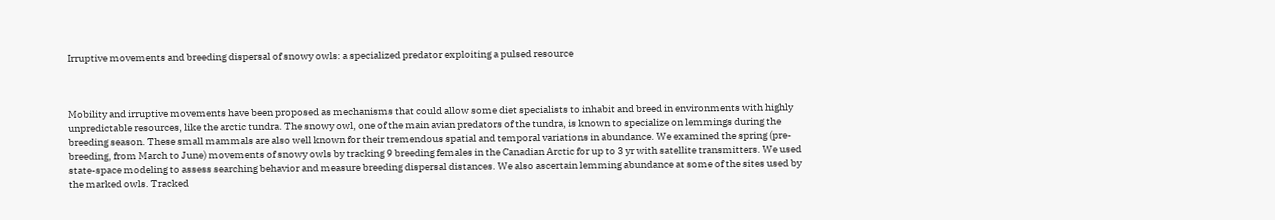Irruptive movements and breeding dispersal of snowy owls: a specialized predator exploiting a pulsed resource



Mobility and irruptive movements have been proposed as mechanisms that could allow some diet specialists to inhabit and breed in environments with highly unpredictable resources, like the arctic tundra. The snowy owl, one of the main avian predators of the tundra, is known to specialize on lemmings during the breeding season. These small mammals are also well known for their tremendous spatial and temporal variations in abundance. We examined the spring (pre-breeding, from March to June) movements of snowy owls by tracking 9 breeding females in the Canadian Arctic for up to 3 yr with satellite transmitters. We used state-space modeling to assess searching behavior and measure breeding dispersal distances. We also ascertain lemming abundance at some of the sites used by the marked owls. Tracked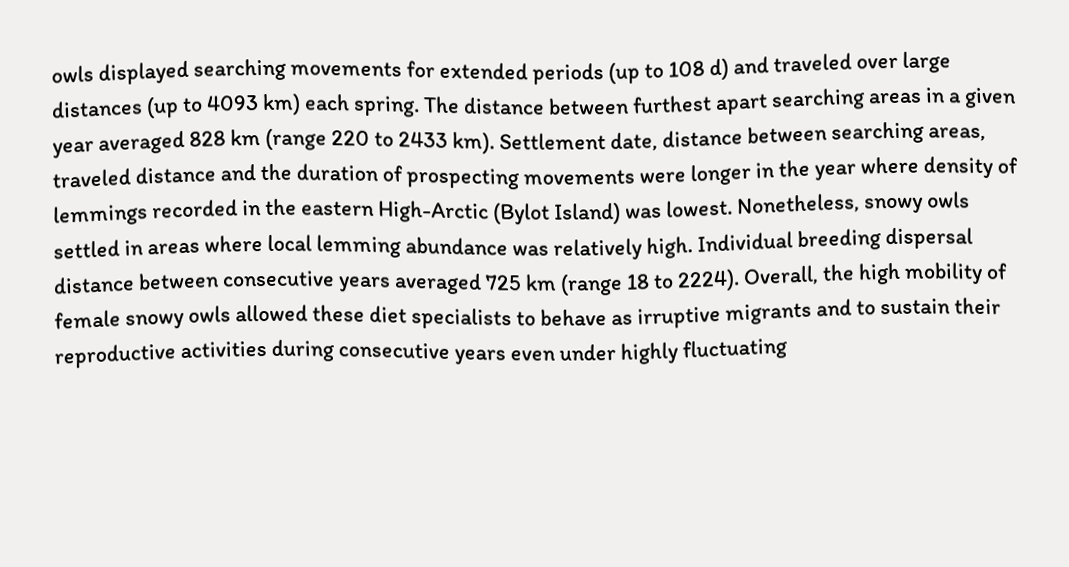owls displayed searching movements for extended periods (up to 108 d) and traveled over large distances (up to 4093 km) each spring. The distance between furthest apart searching areas in a given year averaged 828 km (range 220 to 2433 km). Settlement date, distance between searching areas, traveled distance and the duration of prospecting movements were longer in the year where density of lemmings recorded in the eastern High-Arctic (Bylot Island) was lowest. Nonetheless, snowy owls settled in areas where local lemming abundance was relatively high. Individual breeding dispersal distance between consecutive years averaged 725 km (range 18 to 2224). Overall, the high mobility of female snowy owls allowed these diet specialists to behave as irruptive migrants and to sustain their reproductive activities during consecutive years even under highly fluctuating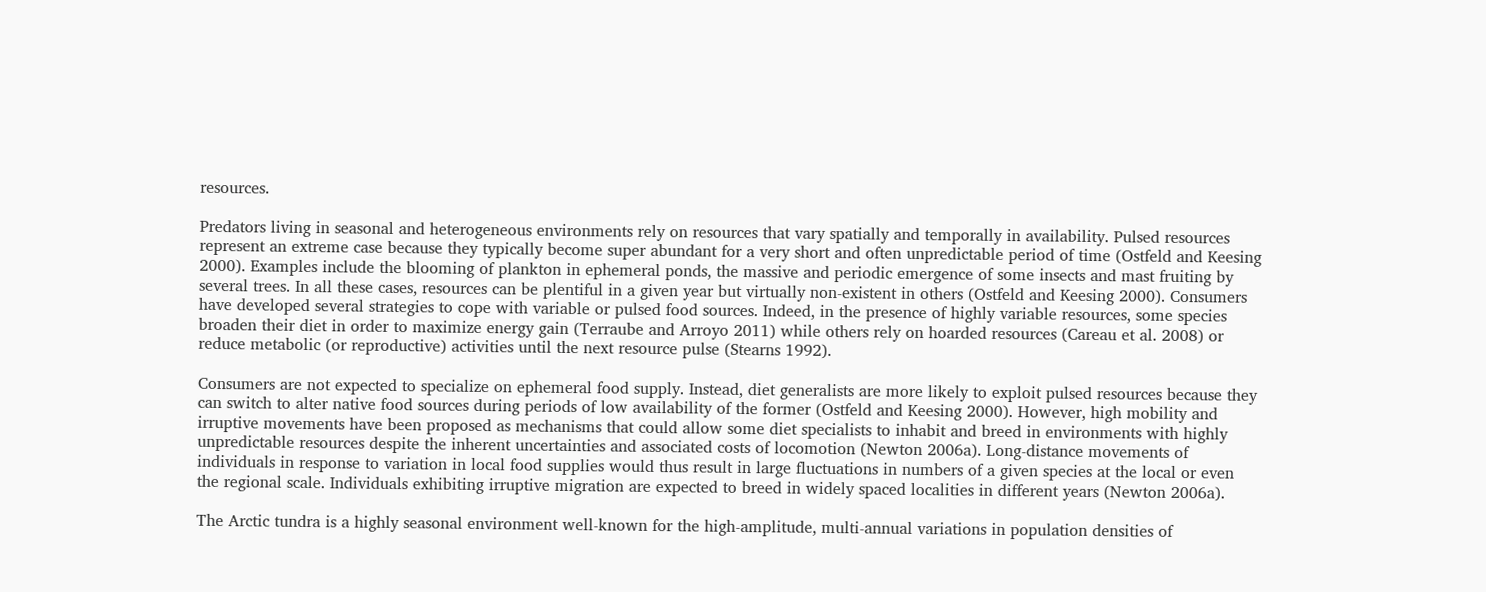resources.

Predators living in seasonal and heterogeneous environments rely on resources that vary spatially and temporally in availability. Pulsed resources represent an extreme case because they typically become super abundant for a very short and often unpredictable period of time (Ostfeld and Keesing 2000). Examples include the blooming of plankton in ephemeral ponds, the massive and periodic emergence of some insects and mast fruiting by several trees. In all these cases, resources can be plentiful in a given year but virtually non-existent in others (Ostfeld and Keesing 2000). Consumers have developed several strategies to cope with variable or pulsed food sources. Indeed, in the presence of highly variable resources, some species broaden their diet in order to maximize energy gain (Terraube and Arroyo 2011) while others rely on hoarded resources (Careau et al. 2008) or reduce metabolic (or reproductive) activities until the next resource pulse (Stearns 1992).

Consumers are not expected to specialize on ephemeral food supply. Instead, diet generalists are more likely to exploit pulsed resources because they can switch to alter native food sources during periods of low availability of the former (Ostfeld and Keesing 2000). However, high mobility and irruptive movements have been proposed as mechanisms that could allow some diet specialists to inhabit and breed in environments with highly unpredictable resources despite the inherent uncertainties and associated costs of locomotion (Newton 2006a). Long-distance movements of individuals in response to variation in local food supplies would thus result in large fluctuations in numbers of a given species at the local or even the regional scale. Individuals exhibiting irruptive migration are expected to breed in widely spaced localities in different years (Newton 2006a).

The Arctic tundra is a highly seasonal environment well-known for the high-amplitude, multi-annual variations in population densities of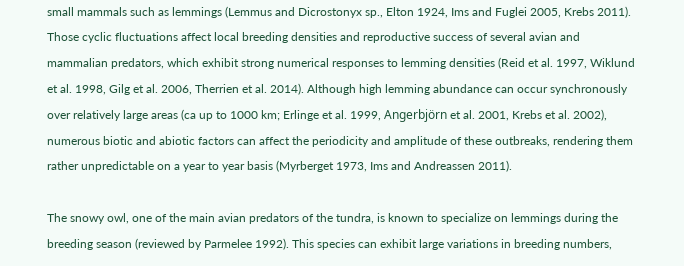small mammals such as lemmings (Lemmus and Dicrostonyx sp., Elton 1924, Ims and Fuglei 2005, Krebs 2011). Those cyclic fluctuations affect local breeding densities and reproductive success of several avian and mammalian predators, which exhibit strong numerical responses to lemming densities (Reid et al. 1997, Wiklund et al. 1998, Gilg et al. 2006, Therrien et al. 2014). Although high lemming abundance can occur synchronously over relatively large areas (ca up to 1000 km; Erlinge et al. 1999, Angerbjörn et al. 2001, Krebs et al. 2002), numerous biotic and abiotic factors can affect the periodicity and amplitude of these outbreaks, rendering them rather unpredictable on a year to year basis (Myrberget 1973, Ims and Andreassen 2011).

The snowy owl, one of the main avian predators of the tundra, is known to specialize on lemmings during the breeding season (reviewed by Parmelee 1992). This species can exhibit large variations in breeding numbers,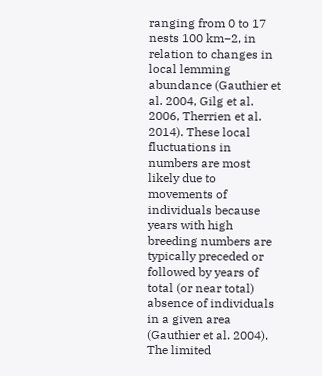ranging from 0 to 17 nests 100 km−2, in relation to changes in local lemming abundance (Gauthier et al. 2004, Gilg et al. 2006, Therrien et al. 2014). These local fluctuations in numbers are most likely due to movements of individuals because years with high breeding numbers are typically preceded or followed by years of total (or near total) absence of individuals in a given area (Gauthier et al. 2004). The limited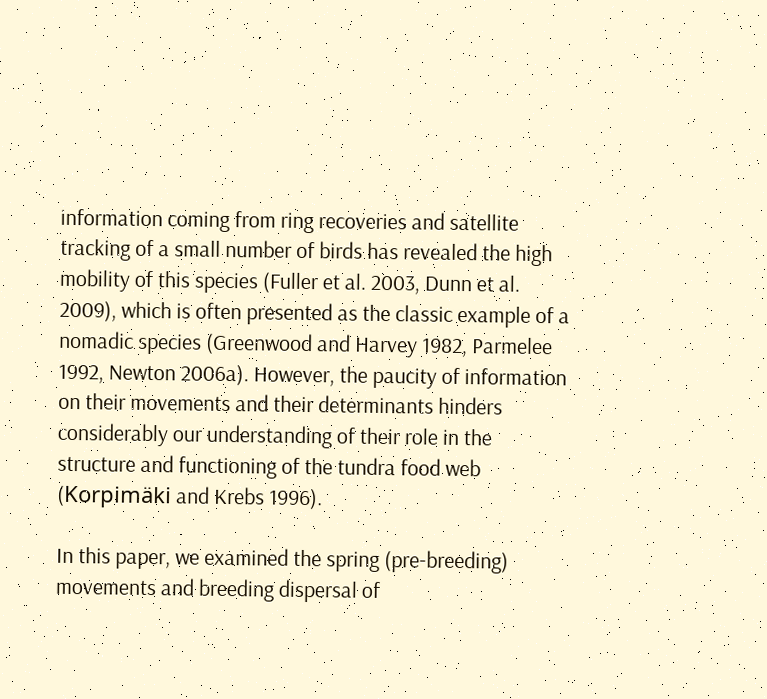information coming from ring recoveries and satellite tracking of a small number of birds has revealed the high mobility of this species (Fuller et al. 2003, Dunn et al. 2009), which is often presented as the classic example of a nomadic species (Greenwood and Harvey 1982, Parmelee 1992, Newton 2006a). However, the paucity of information on their movements and their determinants hinders considerably our understanding of their role in the structure and functioning of the tundra food web (Korpimäki and Krebs 1996).

In this paper, we examined the spring (pre-breeding) movements and breeding dispersal of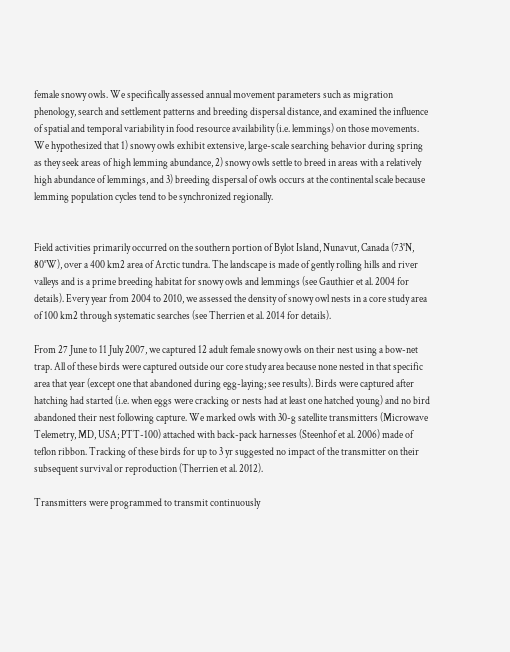female snowy owls. We specifically assessed annual movement parameters such as migration phenology, search and settlement patterns and breeding dispersal distance, and examined the influence of spatial and temporal variability in food resource availability (i.e. lemmings) on those movements. We hypothesized that 1) snowy owls exhibit extensive, large-scale searching behavior during spring as they seek areas of high lemming abundance, 2) snowy owls settle to breed in areas with a relatively high abundance of lemmings, and 3) breeding dispersal of owls occurs at the continental scale because lemming population cycles tend to be synchronized regionally.


Field activities primarily occurred on the southern portion of Bylot Island, Nunavut, Canada (73°N, 80°W), over a 400 km2 area of Arctic tundra. The landscape is made of gently rolling hills and river valleys and is a prime breeding habitat for snowy owls and lemmings (see Gauthier et al. 2004 for details). Every year from 2004 to 2010, we assessed the density of snowy owl nests in a core study area of 100 km2 through systematic searches (see Therrien et al. 2014 for details).

From 27 June to 11 July 2007, we captured 12 adult female snowy owls on their nest using a bow-net trap. All of these birds were captured outside our core study area because none nested in that specific area that year (except one that abandoned during egg-laying; see results). Birds were captured after hatching had started (i.e. when eggs were cracking or nests had at least one hatched young) and no bird abandoned their nest following capture. We marked owls with 30-g satellite transmitters (Microwave Telemetry, MD, USA; PTT-100) attached with back-pack harnesses (Steenhof et al. 2006) made of teflon ribbon. Tracking of these birds for up to 3 yr suggested no impact of the transmitter on their subsequent survival or reproduction (Therrien et al. 2012).

Transmitters were programmed to transmit continuously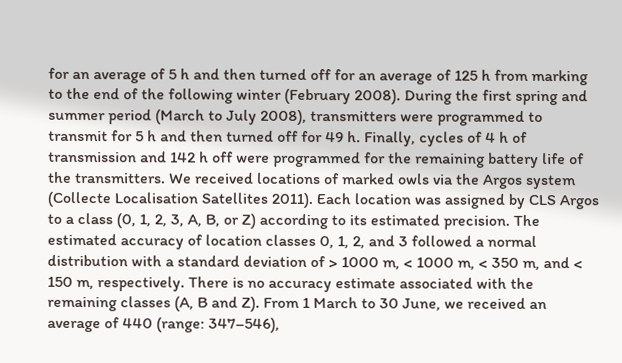for an average of 5 h and then turned off for an average of 125 h from marking to the end of the following winter (February 2008). During the first spring and summer period (March to July 2008), transmitters were programmed to transmit for 5 h and then turned off for 49 h. Finally, cycles of 4 h of transmission and 142 h off were programmed for the remaining battery life of the transmitters. We received locations of marked owls via the Argos system (Collecte Localisation Satellites 2011). Each location was assigned by CLS Argos to a class (0, 1, 2, 3, A, B, or Z) according to its estimated precision. The estimated accuracy of location classes 0, 1, 2, and 3 followed a normal distribution with a standard deviation of > 1000 m, < 1000 m, < 350 m, and < 150 m, respectively. There is no accuracy estimate associated with the remaining classes (A, B and Z). From 1 March to 30 June, we received an average of 440 (range: 347–546),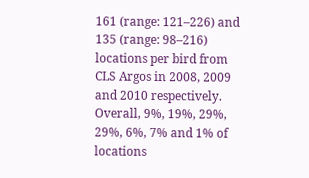161 (range: 121–226) and 135 (range: 98–216) locations per bird from CLS Argos in 2008, 2009 and 2010 respectively. Overall, 9%, 19%, 29%, 29%, 6%, 7% and 1% of locations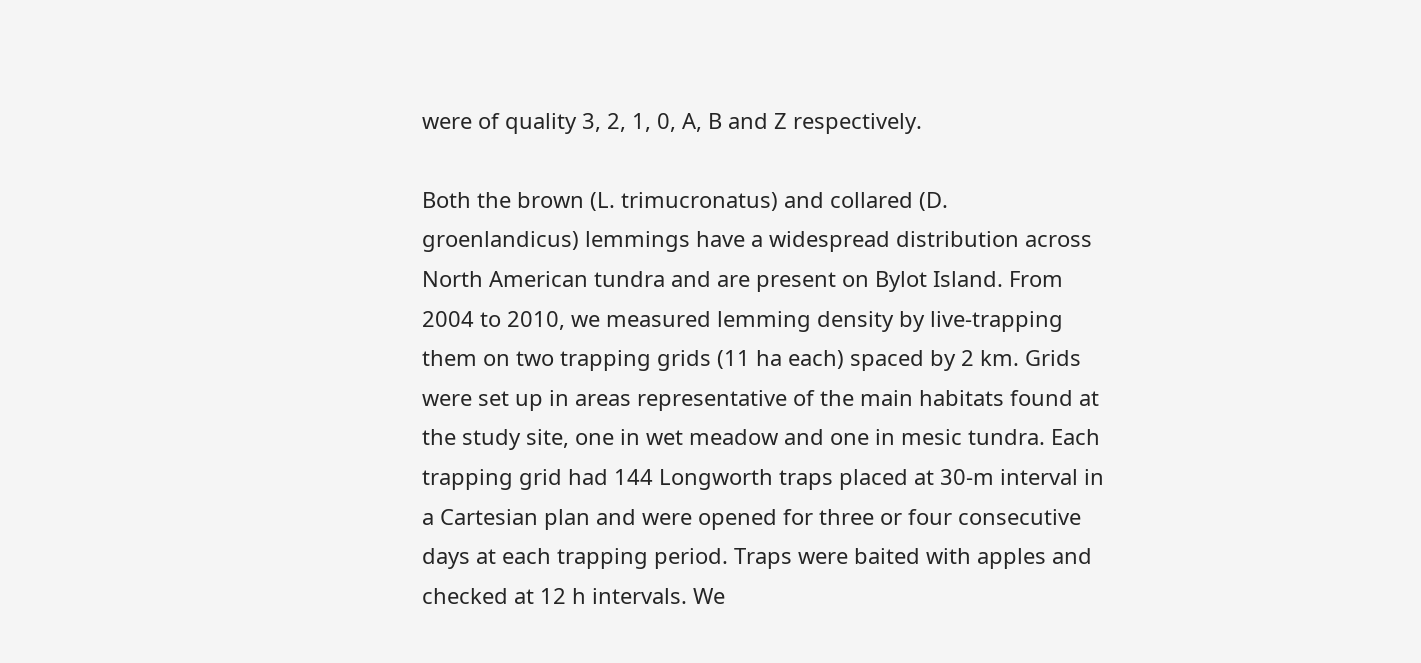were of quality 3, 2, 1, 0, A, B and Z respectively.

Both the brown (L. trimucronatus) and collared (D. groenlandicus) lemmings have a widespread distribution across North American tundra and are present on Bylot Island. From 2004 to 2010, we measured lemming density by live-trapping them on two trapping grids (11 ha each) spaced by 2 km. Grids were set up in areas representative of the main habitats found at the study site, one in wet meadow and one in mesic tundra. Each trapping grid had 144 Longworth traps placed at 30-m interval in a Cartesian plan and were opened for three or four consecutive days at each trapping period. Traps were baited with apples and checked at 12 h intervals. We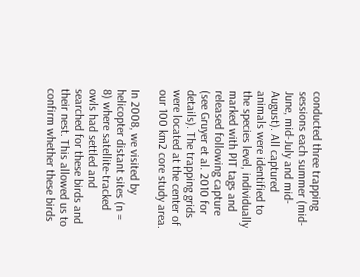conducted three trapping sessions each summer (mid-June, mid-July and mid-August). All captured animals were identified to the species level, individually marked with PIT tags and released following capture (see Gruyer et al. 2010 for details). The trapping grids were located at the center of our 100 km2 core study area.

In 2008, we visited by helicopter distant sites (n = 8) where satellite-tracked owls had settled and searched for these birds and their nest. This allowed us to confirm whether these birds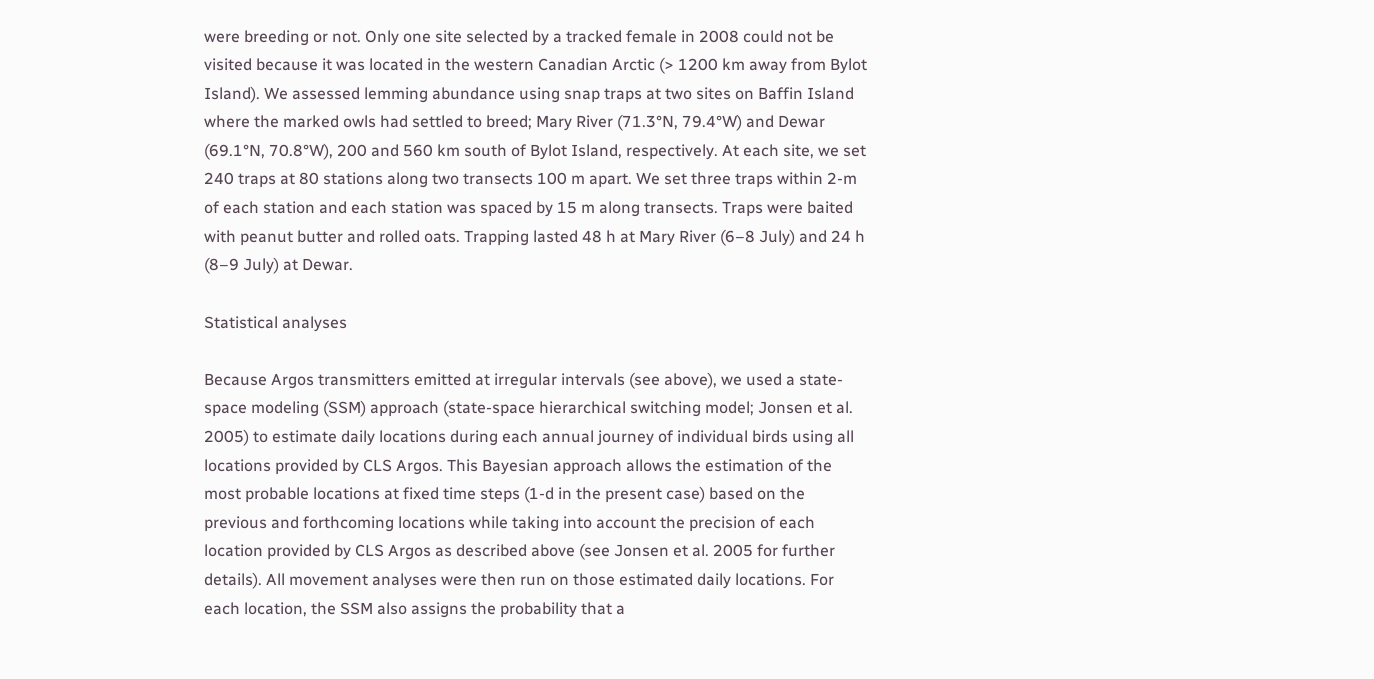were breeding or not. Only one site selected by a tracked female in 2008 could not be visited because it was located in the western Canadian Arctic (> 1200 km away from Bylot Island). We assessed lemming abundance using snap traps at two sites on Baffin Island where the marked owls had settled to breed; Mary River (71.3°N, 79.4°W) and Dewar (69.1°N, 70.8°W), 200 and 560 km south of Bylot Island, respectively. At each site, we set 240 traps at 80 stations along two transects 100 m apart. We set three traps within 2-m of each station and each station was spaced by 15 m along transects. Traps were baited with peanut butter and rolled oats. Trapping lasted 48 h at Mary River (6–8 July) and 24 h (8–9 July) at Dewar.

Statistical analyses

Because Argos transmitters emitted at irregular intervals (see above), we used a state-space modeling (SSM) approach (state-space hierarchical switching model; Jonsen et al. 2005) to estimate daily locations during each annual journey of individual birds using all locations provided by CLS Argos. This Bayesian approach allows the estimation of the most probable locations at fixed time steps (1-d in the present case) based on the previous and forthcoming locations while taking into account the precision of each location provided by CLS Argos as described above (see Jonsen et al. 2005 for further details). All movement analyses were then run on those estimated daily locations. For each location, the SSM also assigns the probability that a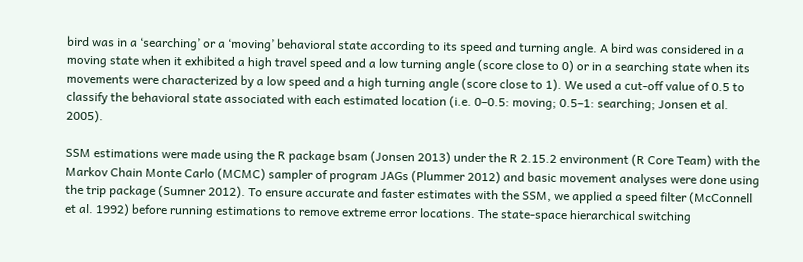bird was in a ‘searching’ or a ‘moving’ behavioral state according to its speed and turning angle. A bird was considered in a moving state when it exhibited a high travel speed and a low turning angle (score close to 0) or in a searching state when its movements were characterized by a low speed and a high turning angle (score close to 1). We used a cut-off value of 0.5 to classify the behavioral state associated with each estimated location (i.e. 0–0.5: moving; 0.5–1: searching; Jonsen et al. 2005).

SSM estimations were made using the R package bsam (Jonsen 2013) under the R 2.15.2 environment (R Core Team) with the Markov Chain Monte Carlo (MCMC) sampler of program JAGs (Plummer 2012) and basic movement analyses were done using the trip package (Sumner 2012). To ensure accurate and faster estimates with the SSM, we applied a speed filter (McConnell et al. 1992) before running estimations to remove extreme error locations. The state-space hierarchical switching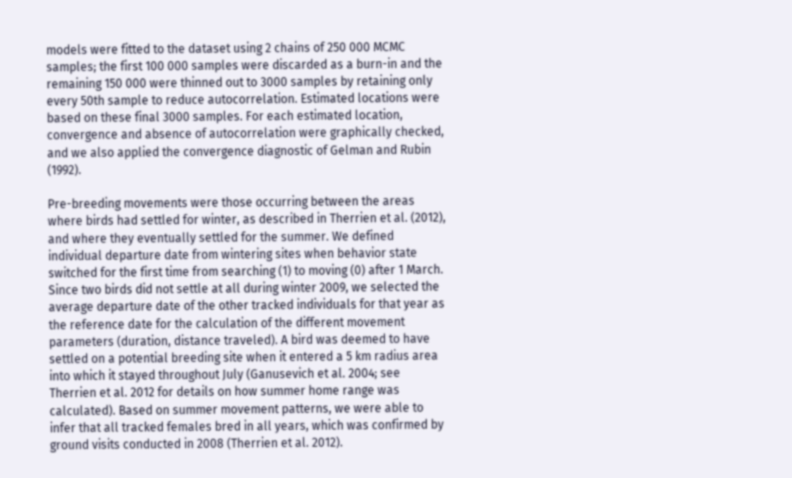models were fitted to the dataset using 2 chains of 250 000 MCMC samples; the first 100 000 samples were discarded as a burn-in and the remaining 150 000 were thinned out to 3000 samples by retaining only every 50th sample to reduce autocorrelation. Estimated locations were based on these final 3000 samples. For each estimated location, convergence and absence of autocorrelation were graphically checked, and we also applied the convergence diagnostic of Gelman and Rubin (1992).

Pre-breeding movements were those occurring between the areas where birds had settled for winter, as described in Therrien et al. (2012), and where they eventually settled for the summer. We defined individual departure date from wintering sites when behavior state switched for the first time from searching (1) to moving (0) after 1 March. Since two birds did not settle at all during winter 2009, we selected the average departure date of the other tracked individuals for that year as the reference date for the calculation of the different movement parameters (duration, distance traveled). A bird was deemed to have settled on a potential breeding site when it entered a 5 km radius area into which it stayed throughout July (Ganusevich et al. 2004; see Therrien et al. 2012 for details on how summer home range was calculated). Based on summer movement patterns, we were able to infer that all tracked females bred in all years, which was confirmed by ground visits conducted in 2008 (Therrien et al. 2012).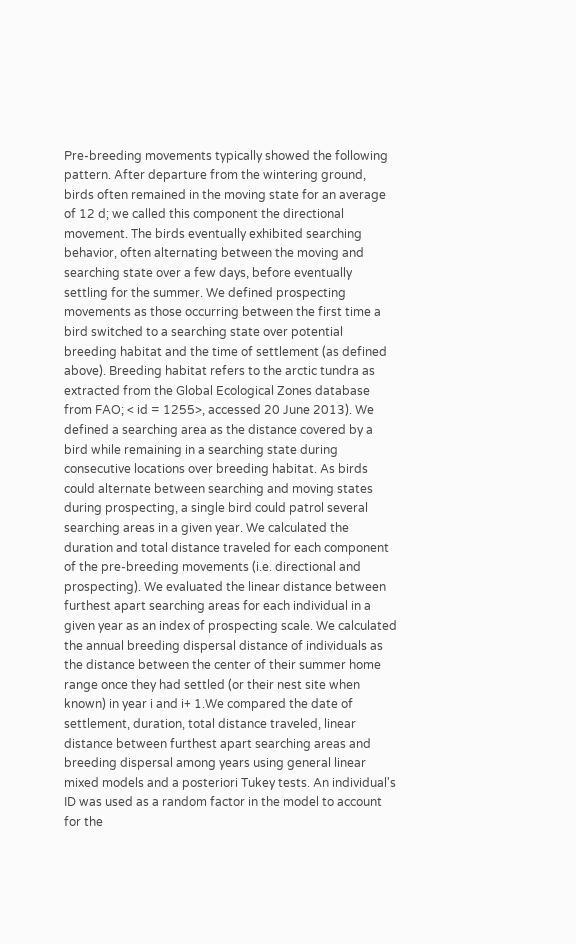Pre-breeding movements typically showed the following pattern. After departure from the wintering ground, birds often remained in the moving state for an average of 12 d; we called this component the directional movement. The birds eventually exhibited searching behavior, often alternating between the moving and searching state over a few days, before eventually settling for the summer. We defined prospecting movements as those occurring between the first time a bird switched to a searching state over potential breeding habitat and the time of settlement (as defined above). Breeding habitat refers to the arctic tundra as extracted from the Global Ecological Zones database from FAO; < id = 1255>, accessed 20 June 2013). We defined a searching area as the distance covered by a bird while remaining in a searching state during consecutive locations over breeding habitat. As birds could alternate between searching and moving states during prospecting, a single bird could patrol several searching areas in a given year. We calculated the duration and total distance traveled for each component of the pre-breeding movements (i.e. directional and prospecting). We evaluated the linear distance between furthest apart searching areas for each individual in a given year as an index of prospecting scale. We calculated the annual breeding dispersal distance of individuals as the distance between the center of their summer home range once they had settled (or their nest site when known) in year i and i+ 1.We compared the date of settlement, duration, total distance traveled, linear distance between furthest apart searching areas and breeding dispersal among years using general linear mixed models and a posteriori Tukey tests. An individual's ID was used as a random factor in the model to account for the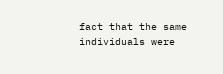fact that the same individuals were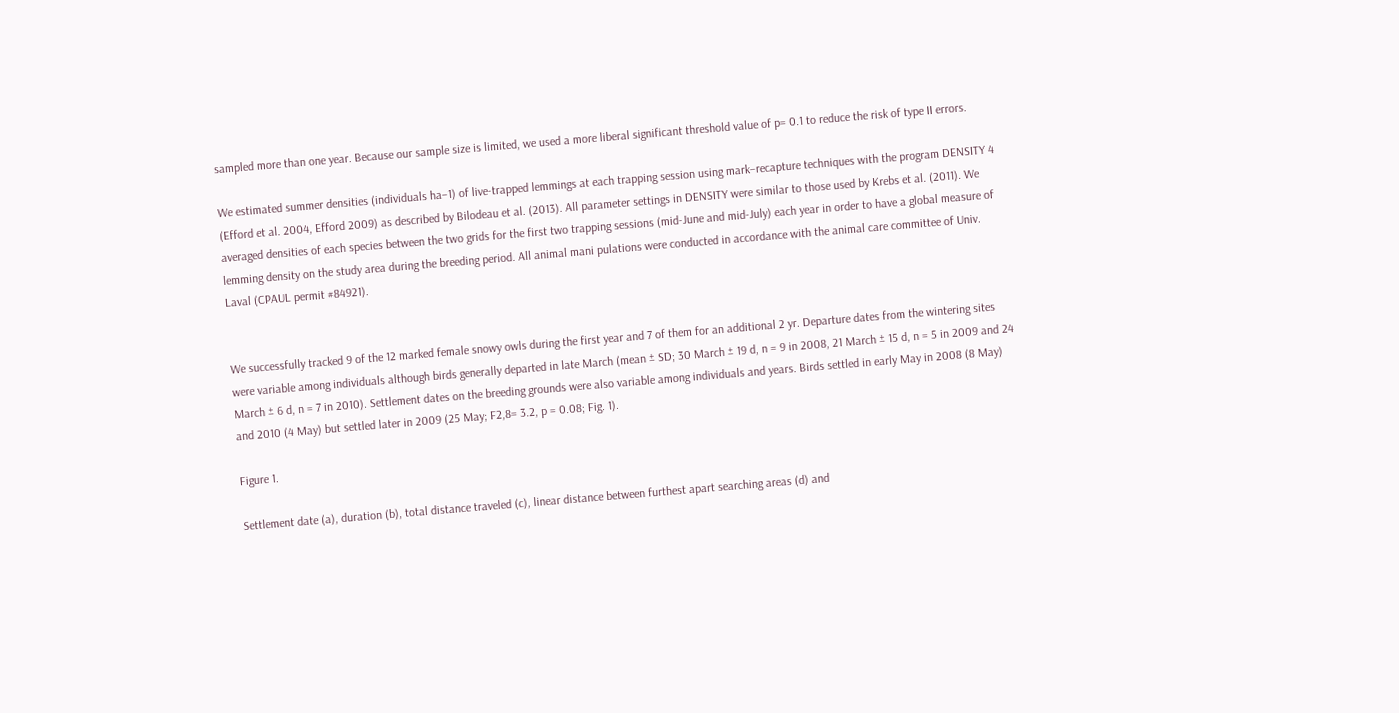sampled more than one year. Because our sample size is limited, we used a more liberal significant threshold value of p= 0.1 to reduce the risk of type II errors.

We estimated summer densities (individuals ha−1) of live-trapped lemmings at each trapping session using mark–recapture techniques with the program DENSITY 4 (Efford et al. 2004, Efford 2009) as described by Bilodeau et al. (2013). All parameter settings in DENSITY were similar to those used by Krebs et al. (2011). We averaged densities of each species between the two grids for the first two trapping sessions (mid-June and mid-July) each year in order to have a global measure of lemming density on the study area during the breeding period. All animal mani pulations were conducted in accordance with the animal care committee of Univ. Laval (CPAUL permit #84921).


We successfully tracked 9 of the 12 marked female snowy owls during the first year and 7 of them for an additional 2 yr. Departure dates from the wintering sites were variable among individuals although birds generally departed in late March (mean ± SD; 30 March ± 19 d, n = 9 in 2008, 21 March ± 15 d, n = 5 in 2009 and 24 March ± 6 d, n = 7 in 2010). Settlement dates on the breeding grounds were also variable among individuals and years. Birds settled in early May in 2008 (8 May) and 2010 (4 May) but settled later in 2009 (25 May; F2,8= 3.2, p = 0.08; Fig. 1).

Figure 1.

Settlement date (a), duration (b), total distance traveled (c), linear distance between furthest apart searching areas (d) and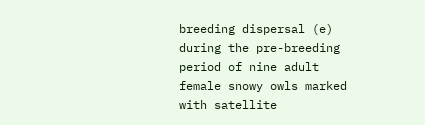breeding dispersal (e) during the pre-breeding period of nine adult female snowy owls marked with satellite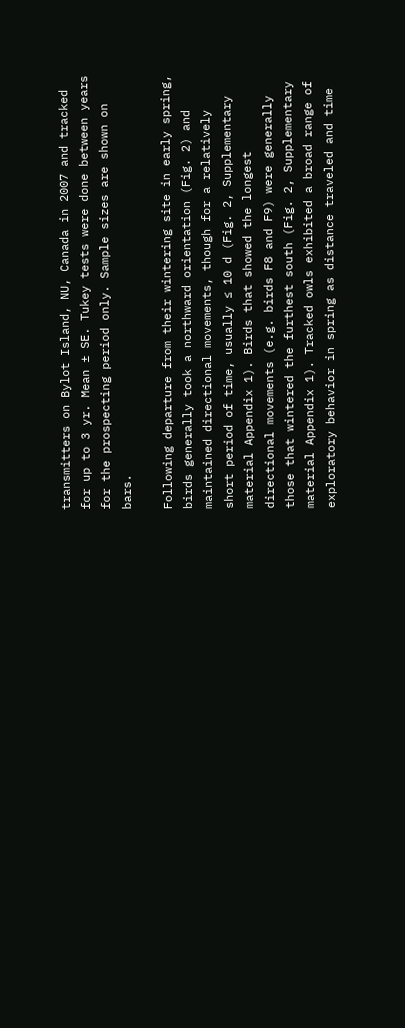transmitters on Bylot Island, NU, Canada in 2007 and tracked for up to 3 yr. Mean ± SE. Tukey tests were done between years for the prospecting period only. Sample sizes are shown on bars.

Following departure from their wintering site in early spring, birds generally took a northward orientation (Fig. 2) and maintained directional movements, though for a relatively short period of time, usually ≤ 10 d (Fig. 2, Supplementary material Appendix 1). Birds that showed the longest directional movements (e.g. birds F8 and F9) were generally those that wintered the furthest south (Fig. 2, Supplementary material Appendix 1). Tracked owls exhibited a broad range of exploratory behavior in spring as distance traveled and time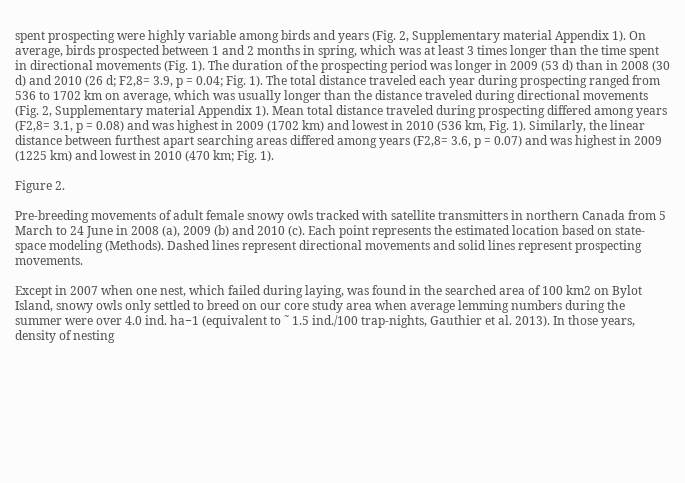spent prospecting were highly variable among birds and years (Fig. 2, Supplementary material Appendix 1). On average, birds prospected between 1 and 2 months in spring, which was at least 3 times longer than the time spent in directional movements (Fig. 1). The duration of the prospecting period was longer in 2009 (53 d) than in 2008 (30 d) and 2010 (26 d; F2,8= 3.9, p = 0.04; Fig. 1). The total distance traveled each year during prospecting ranged from 536 to 1702 km on average, which was usually longer than the distance traveled during directional movements (Fig. 2, Supplementary material Appendix 1). Mean total distance traveled during prospecting differed among years (F2,8= 3.1, p = 0.08) and was highest in 2009 (1702 km) and lowest in 2010 (536 km, Fig. 1). Similarly, the linear distance between furthest apart searching areas differed among years (F2,8= 3.6, p = 0.07) and was highest in 2009 (1225 km) and lowest in 2010 (470 km; Fig. 1).

Figure 2.

Pre-breeding movements of adult female snowy owls tracked with satellite transmitters in northern Canada from 5 March to 24 June in 2008 (a), 2009 (b) and 2010 (c). Each point represents the estimated location based on state-space modeling (Methods). Dashed lines represent directional movements and solid lines represent prospecting movements.

Except in 2007 when one nest, which failed during laying, was found in the searched area of 100 km2 on Bylot Island, snowy owls only settled to breed on our core study area when average lemming numbers during the summer were over 4.0 ind. ha−1 (equivalent to ˜ 1.5 ind./100 trap-nights, Gauthier et al. 2013). In those years, density of nesting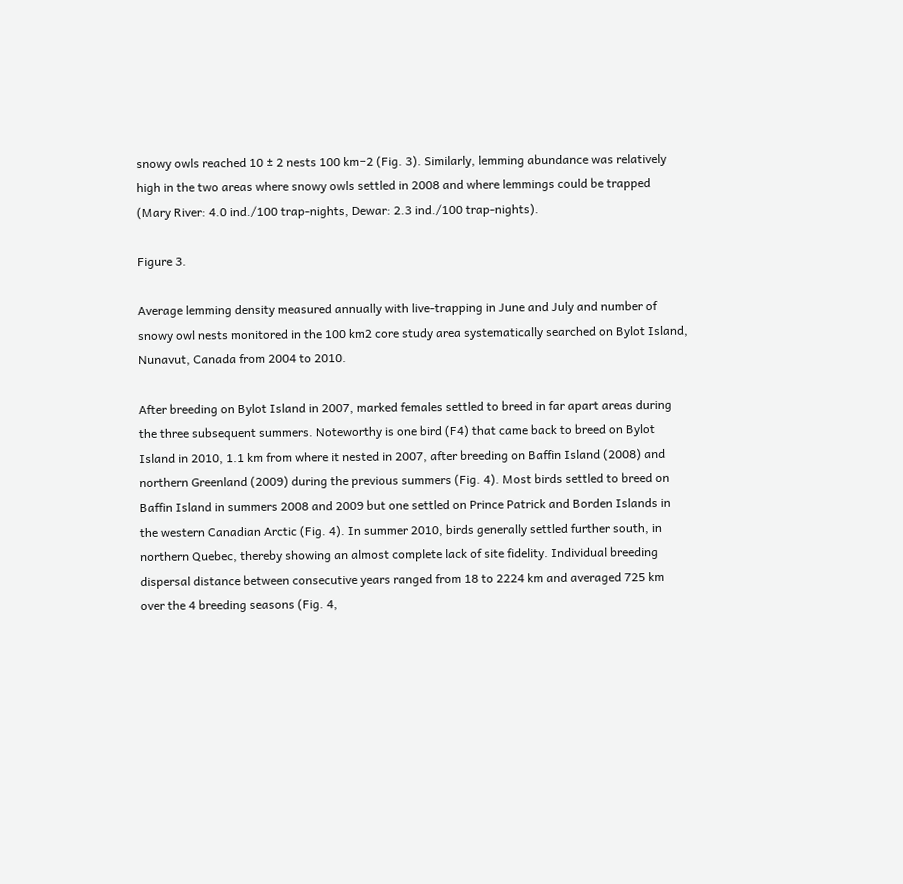snowy owls reached 10 ± 2 nests 100 km−2 (Fig. 3). Similarly, lemming abundance was relatively high in the two areas where snowy owls settled in 2008 and where lemmings could be trapped (Mary River: 4.0 ind./100 trap-nights, Dewar: 2.3 ind./100 trap-nights).

Figure 3.

Average lemming density measured annually with live-trapping in June and July and number of snowy owl nests monitored in the 100 km2 core study area systematically searched on Bylot Island, Nunavut, Canada from 2004 to 2010.

After breeding on Bylot Island in 2007, marked females settled to breed in far apart areas during the three subsequent summers. Noteworthy is one bird (F4) that came back to breed on Bylot Island in 2010, 1.1 km from where it nested in 2007, after breeding on Baffin Island (2008) and northern Greenland (2009) during the previous summers (Fig. 4). Most birds settled to breed on Baffin Island in summers 2008 and 2009 but one settled on Prince Patrick and Borden Islands in the western Canadian Arctic (Fig. 4). In summer 2010, birds generally settled further south, in northern Quebec, thereby showing an almost complete lack of site fidelity. Individual breeding dispersal distance between consecutive years ranged from 18 to 2224 km and averaged 725 km over the 4 breeding seasons (Fig. 4,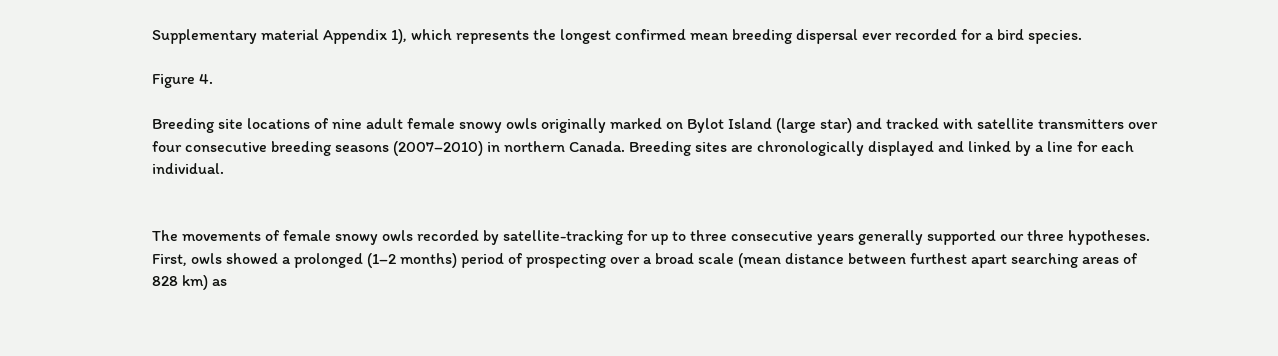Supplementary material Appendix 1), which represents the longest confirmed mean breeding dispersal ever recorded for a bird species.

Figure 4.

Breeding site locations of nine adult female snowy owls originally marked on Bylot Island (large star) and tracked with satellite transmitters over four consecutive breeding seasons (2007–2010) in northern Canada. Breeding sites are chronologically displayed and linked by a line for each individual.


The movements of female snowy owls recorded by satellite-tracking for up to three consecutive years generally supported our three hypotheses. First, owls showed a prolonged (1–2 months) period of prospecting over a broad scale (mean distance between furthest apart searching areas of 828 km) as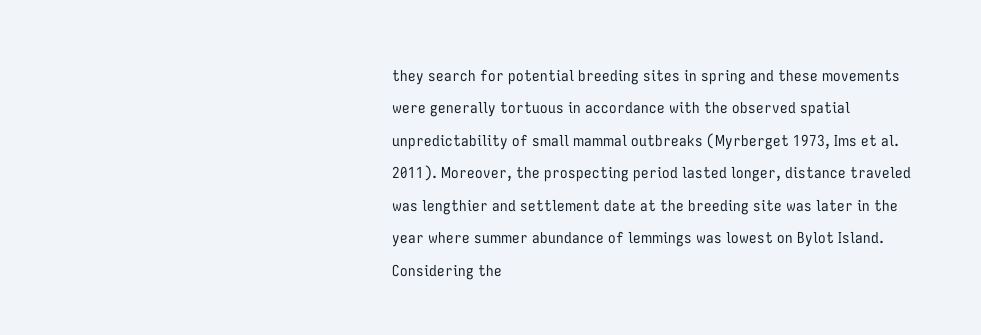they search for potential breeding sites in spring and these movements were generally tortuous in accordance with the observed spatial unpredictability of small mammal outbreaks (Myrberget 1973, Ims et al. 2011). Moreover, the prospecting period lasted longer, distance traveled was lengthier and settlement date at the breeding site was later in the year where summer abundance of lemmings was lowest on Bylot Island. Considering the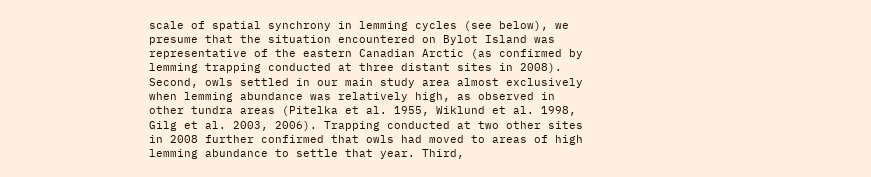scale of spatial synchrony in lemming cycles (see below), we presume that the situation encountered on Bylot Island was representative of the eastern Canadian Arctic (as confirmed by lemming trapping conducted at three distant sites in 2008). Second, owls settled in our main study area almost exclusively when lemming abundance was relatively high, as observed in other tundra areas (Pitelka et al. 1955, Wiklund et al. 1998, Gilg et al. 2003, 2006). Trapping conducted at two other sites in 2008 further confirmed that owls had moved to areas of high lemming abundance to settle that year. Third,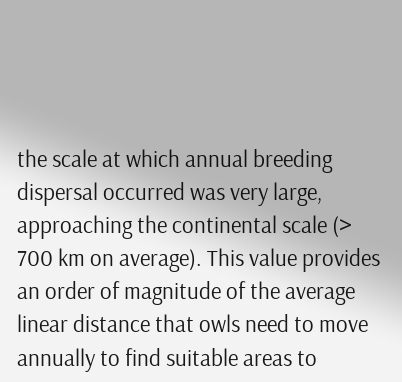the scale at which annual breeding dispersal occurred was very large, approaching the continental scale (> 700 km on average). This value provides an order of magnitude of the average linear distance that owls need to move annually to find suitable areas to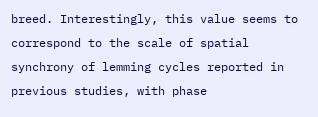breed. Interestingly, this value seems to correspond to the scale of spatial synchrony of lemming cycles reported in previous studies, with phase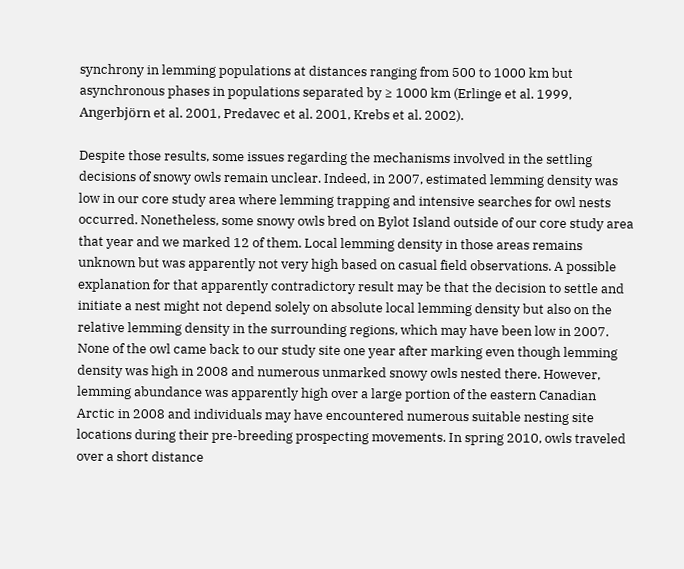synchrony in lemming populations at distances ranging from 500 to 1000 km but asynchronous phases in populations separated by ≥ 1000 km (Erlinge et al. 1999, Angerbjörn et al. 2001, Predavec et al. 2001, Krebs et al. 2002).

Despite those results, some issues regarding the mechanisms involved in the settling decisions of snowy owls remain unclear. Indeed, in 2007, estimated lemming density was low in our core study area where lemming trapping and intensive searches for owl nests occurred. Nonetheless, some snowy owls bred on Bylot Island outside of our core study area that year and we marked 12 of them. Local lemming density in those areas remains unknown but was apparently not very high based on casual field observations. A possible explanation for that apparently contradictory result may be that the decision to settle and initiate a nest might not depend solely on absolute local lemming density but also on the relative lemming density in the surrounding regions, which may have been low in 2007. None of the owl came back to our study site one year after marking even though lemming density was high in 2008 and numerous unmarked snowy owls nested there. However, lemming abundance was apparently high over a large portion of the eastern Canadian Arctic in 2008 and individuals may have encountered numerous suitable nesting site locations during their pre-breeding prospecting movements. In spring 2010, owls traveled over a short distance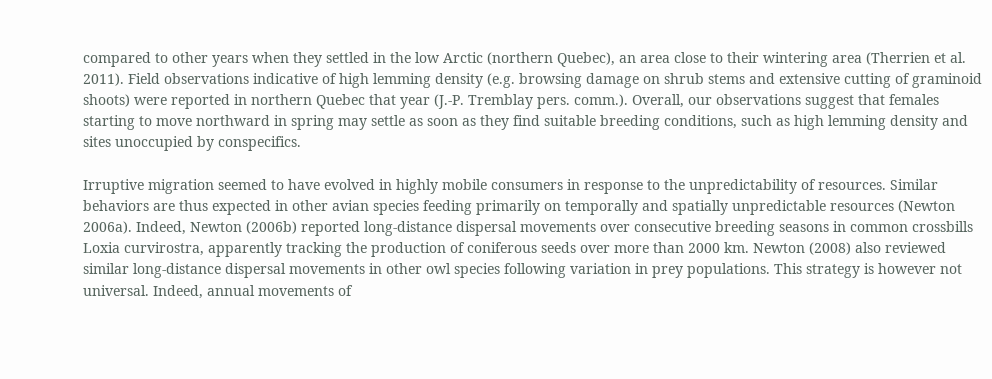compared to other years when they settled in the low Arctic (northern Quebec), an area close to their wintering area (Therrien et al. 2011). Field observations indicative of high lemming density (e.g. browsing damage on shrub stems and extensive cutting of graminoid shoots) were reported in northern Quebec that year (J.-P. Tremblay pers. comm.). Overall, our observations suggest that females starting to move northward in spring may settle as soon as they find suitable breeding conditions, such as high lemming density and sites unoccupied by conspecifics.

Irruptive migration seemed to have evolved in highly mobile consumers in response to the unpredictability of resources. Similar behaviors are thus expected in other avian species feeding primarily on temporally and spatially unpredictable resources (Newton 2006a). Indeed, Newton (2006b) reported long-distance dispersal movements over consecutive breeding seasons in common crossbills Loxia curvirostra, apparently tracking the production of coniferous seeds over more than 2000 km. Newton (2008) also reviewed similar long-distance dispersal movements in other owl species following variation in prey populations. This strategy is however not universal. Indeed, annual movements of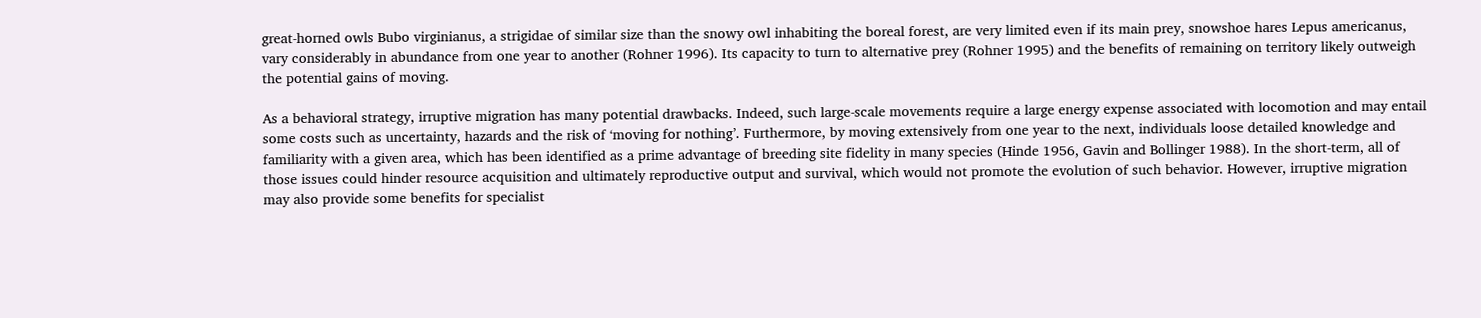great-horned owls Bubo virginianus, a strigidae of similar size than the snowy owl inhabiting the boreal forest, are very limited even if its main prey, snowshoe hares Lepus americanus, vary considerably in abundance from one year to another (Rohner 1996). Its capacity to turn to alternative prey (Rohner 1995) and the benefits of remaining on territory likely outweigh the potential gains of moving.

As a behavioral strategy, irruptive migration has many potential drawbacks. Indeed, such large-scale movements require a large energy expense associated with locomotion and may entail some costs such as uncertainty, hazards and the risk of ‘moving for nothing’. Furthermore, by moving extensively from one year to the next, individuals loose detailed knowledge and familiarity with a given area, which has been identified as a prime advantage of breeding site fidelity in many species (Hinde 1956, Gavin and Bollinger 1988). In the short-term, all of those issues could hinder resource acquisition and ultimately reproductive output and survival, which would not promote the evolution of such behavior. However, irruptive migration may also provide some benefits for specialist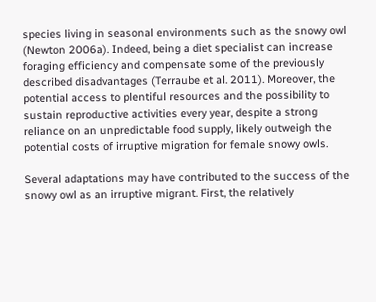species living in seasonal environments such as the snowy owl (Newton 2006a). Indeed, being a diet specialist can increase foraging efficiency and compensate some of the previously described disadvantages (Terraube et al. 2011). Moreover, the potential access to plentiful resources and the possibility to sustain reproductive activities every year, despite a strong reliance on an unpredictable food supply, likely outweigh the potential costs of irruptive migration for female snowy owls.

Several adaptations may have contributed to the success of the snowy owl as an irruptive migrant. First, the relatively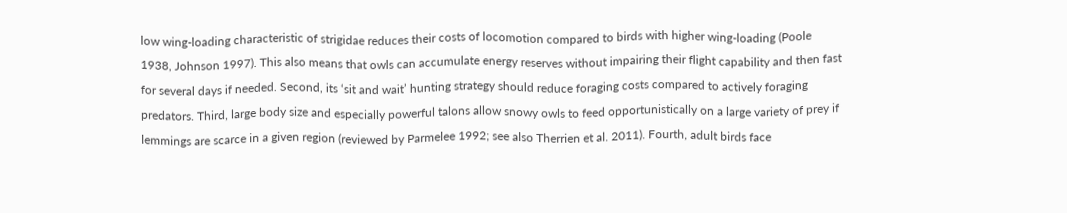low wing-loading characteristic of strigidae reduces their costs of locomotion compared to birds with higher wing-loading (Poole 1938, Johnson 1997). This also means that owls can accumulate energy reserves without impairing their flight capability and then fast for several days if needed. Second, its ‘sit and wait’ hunting strategy should reduce foraging costs compared to actively foraging predators. Third, large body size and especially powerful talons allow snowy owls to feed opportunistically on a large variety of prey if lemmings are scarce in a given region (reviewed by Parmelee 1992; see also Therrien et al. 2011). Fourth, adult birds face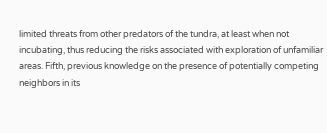limited threats from other predators of the tundra, at least when not incubating, thus reducing the risks associated with exploration of unfamiliar areas. Fifth, previous knowledge on the presence of potentially competing neighbors in its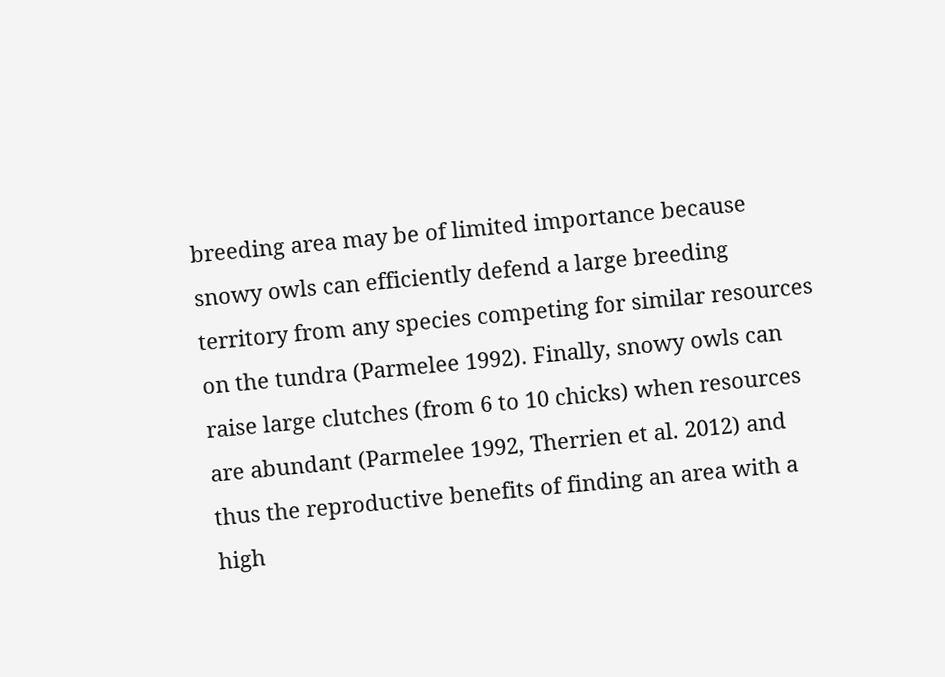breeding area may be of limited importance because snowy owls can efficiently defend a large breeding territory from any species competing for similar resources on the tundra (Parmelee 1992). Finally, snowy owls can raise large clutches (from 6 to 10 chicks) when resources are abundant (Parmelee 1992, Therrien et al. 2012) and thus the reproductive benefits of finding an area with a high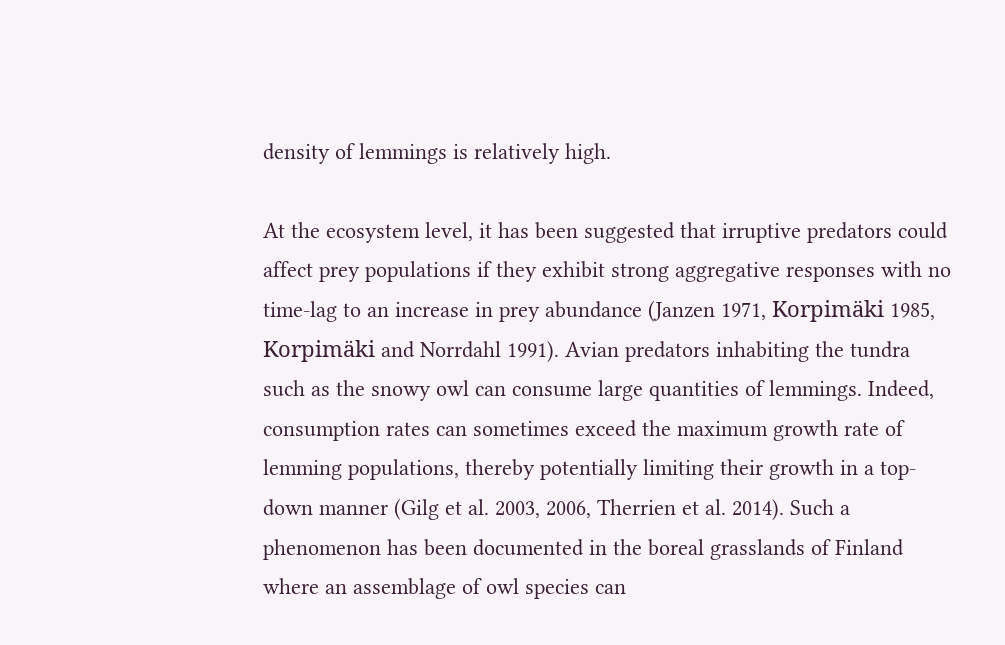density of lemmings is relatively high.

At the ecosystem level, it has been suggested that irruptive predators could affect prey populations if they exhibit strong aggregative responses with no time-lag to an increase in prey abundance (Janzen 1971, Korpimäki 1985, Korpimäki and Norrdahl 1991). Avian predators inhabiting the tundra such as the snowy owl can consume large quantities of lemmings. Indeed, consumption rates can sometimes exceed the maximum growth rate of lemming populations, thereby potentially limiting their growth in a top-down manner (Gilg et al. 2003, 2006, Therrien et al. 2014). Such a phenomenon has been documented in the boreal grasslands of Finland where an assemblage of owl species can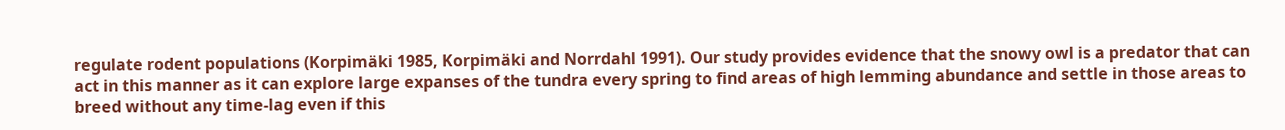regulate rodent populations (Korpimäki 1985, Korpimäki and Norrdahl 1991). Our study provides evidence that the snowy owl is a predator that can act in this manner as it can explore large expanses of the tundra every spring to find areas of high lemming abundance and settle in those areas to breed without any time-lag even if this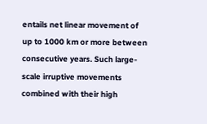entails net linear movement of up to 1000 km or more between consecutive years. Such large-scale irruptive movements combined with their high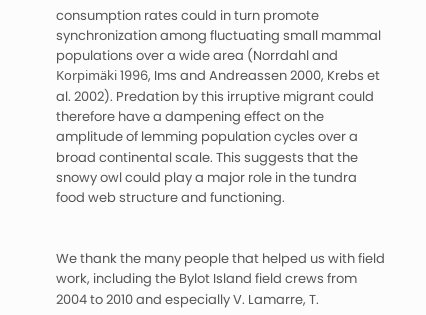consumption rates could in turn promote synchronization among fluctuating small mammal populations over a wide area (Norrdahl and Korpimäki 1996, Ims and Andreassen 2000, Krebs et al. 2002). Predation by this irruptive migrant could therefore have a dampening effect on the amplitude of lemming population cycles over a broad continental scale. This suggests that the snowy owl could play a major role in the tundra food web structure and functioning.


We thank the many people that helped us with field work, including the Bylot Island field crews from 2004 to 2010 and especially V. Lamarre, T.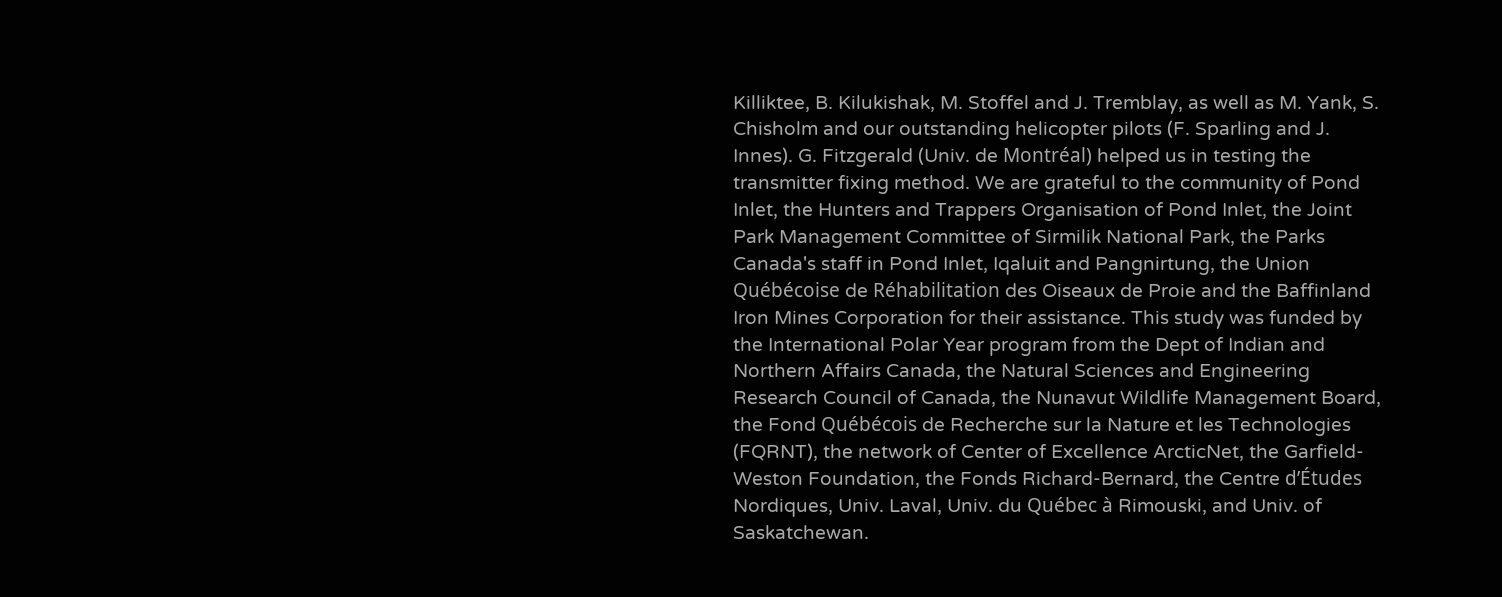Killiktee, B. Kilukishak, M. Stoffel and J. Tremblay, as well as M. Yank, S. Chisholm and our outstanding helicopter pilots (F. Sparling and J. Innes). G. Fitzgerald (Univ. de Montréal) helped us in testing the transmitter fixing method. We are grateful to the community of Pond Inlet, the Hunters and Trappers Organisation of Pond Inlet, the Joint Park Management Committee of Sirmilik National Park, the Parks Canada's staff in Pond Inlet, Iqaluit and Pangnirtung, the Union Québécoise de Réhabilitation des Oiseaux de Proie and the Baffinland Iron Mines Corporation for their assistance. This study was funded by the International Polar Year program from the Dept of Indian and Northern Affairs Canada, the Natural Sciences and Engineering Research Council of Canada, the Nunavut Wildlife Management Board, the Fond Québécois de Recherche sur la Nature et les Technologies (FQRNT), the network of Center of Excellence ArcticNet, the Garfield-Weston Foundation, the Fonds Richard-Bernard, the Centre d’Études Nordiques, Univ. Laval, Univ. du Québec à Rimouski, and Univ. of Saskatchewan.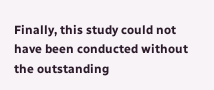Finally, this study could not have been conducted without the outstanding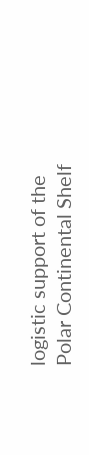logistic support of the Polar Continental Shelf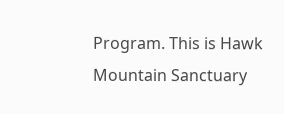Program. This is Hawk Mountain Sanctuary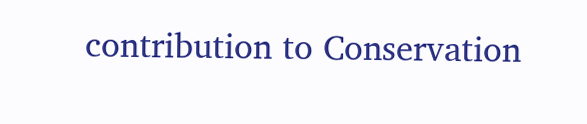contribution to Conservation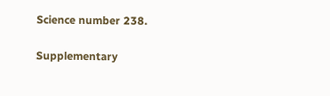Science number 238.

Supplementary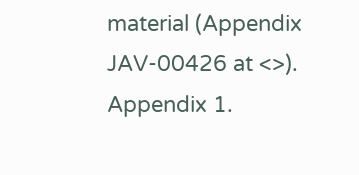material (Appendix JAV-00426 at <>). Appendix 1.